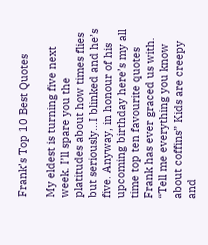Frank’s Top 10 Best Quotes

My eldest is turning five next week. I’ll spare you the platitudes about how times flies but seriously…I blinked and he’s five. Anyway, in honour of his upcoming birthday here’s my all time top ten favourite quotes Frank has ever graced us with. “Tell me everything you know about coffins” Kids are creepy and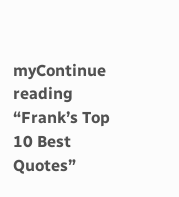myContinue reading “Frank’s Top 10 Best Quotes”